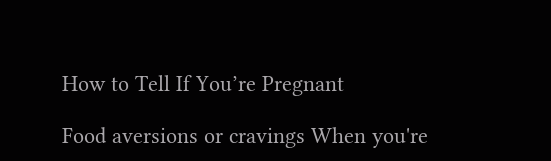How to Tell If You’re Pregnant

Food aversions or cravings When you're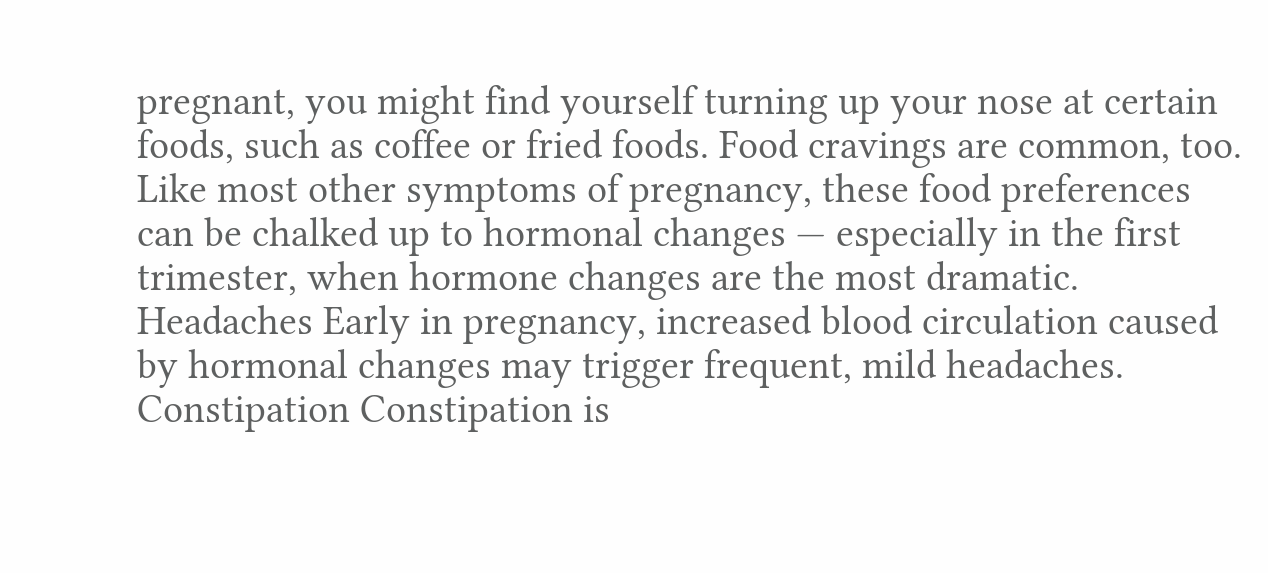pregnant, you might find yourself turning up your nose at certain foods, such as coffee or fried foods. Food cravings are common, too. Like most other symptoms of pregnancy, these food preferences can be chalked up to hormonal changes — especially in the first trimester, when hormone changes are the most dramatic. Headaches Early in pregnancy, increased blood circulation caused by hormonal changes may trigger frequent, mild headaches. Constipation Constipation is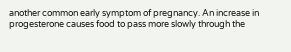another common early symptom of pregnancy. An increase in progesterone causes food to pass more slowly through the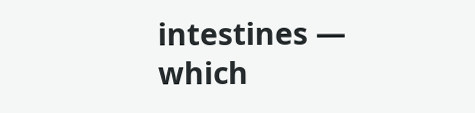intestines — which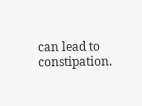can lead to constipation.